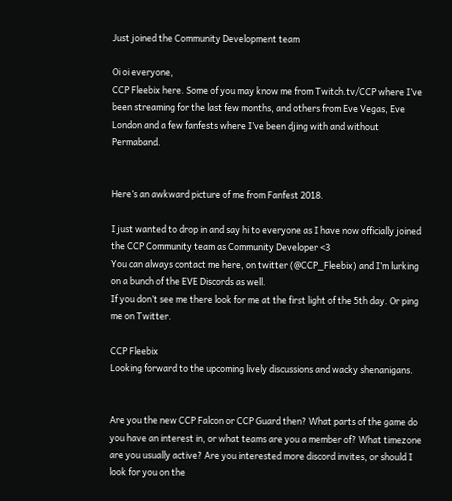Just joined the Community Development team

Oi oi everyone,
CCP Fleebix here. Some of you may know me from Twitch.tv/CCP where I’ve been streaming for the last few months, and others from Eve Vegas, Eve London and a few fanfests where I’ve been djing with and without Permaband.


Here’s an awkward picture of me from Fanfest 2018.

I just wanted to drop in and say hi to everyone as I have now officially joined the CCP Community team as Community Developer <3
You can always contact me here, on twitter (@CCP_Fleebix) and I’m lurking on a bunch of the EVE Discords as well.
If you don’t see me there look for me at the first light of the 5th day. Or ping me on Twitter.

CCP Fleebix
Looking forward to the upcoming lively discussions and wacky shenanigans.


Are you the new CCP Falcon or CCP Guard then? What parts of the game do you have an interest in, or what teams are you a member of? What timezone are you usually active? Are you interested more discord invites, or should I look for you on the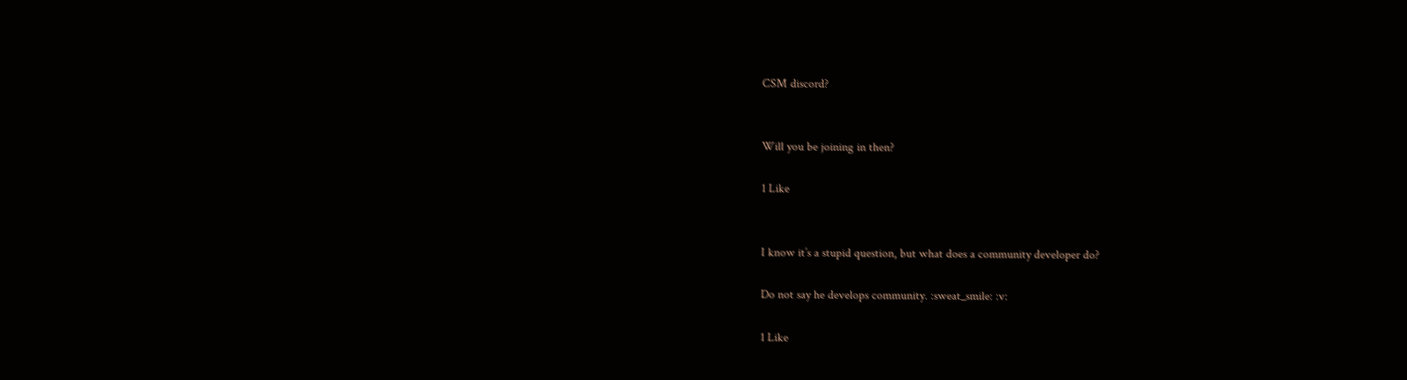CSM discord?


Will you be joining in then?

1 Like


I know it’s a stupid question, but what does a community developer do?

Do not say he develops community. :sweat_smile: :v:

1 Like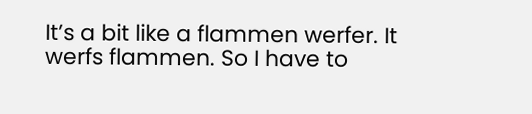It’s a bit like a flammen werfer. It werfs flammen. So I have to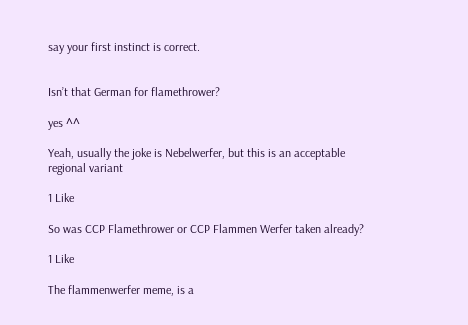say your first instinct is correct.


Isn’t that German for flamethrower?

yes ^^

Yeah, usually the joke is Nebelwerfer, but this is an acceptable regional variant

1 Like

So was CCP Flamethrower or CCP Flammen Werfer taken already?

1 Like

The flammenwerfer meme, is a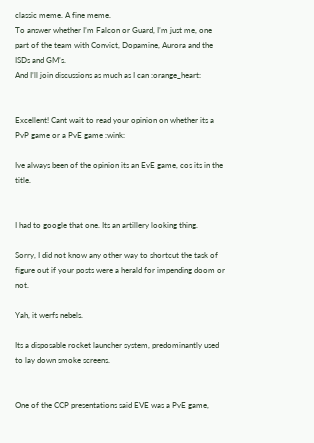classic meme. A fine meme.
To answer whether I’m Falcon or Guard, I’m just me, one part of the team with Convict, Dopamine, Aurora and the ISDs and GM’s.
And I’ll join discussions as much as I can :orange_heart:


Excellent! Cant wait to read your opinion on whether its a PvP game or a PvE game :wink:

Ive always been of the opinion its an EvE game, cos its in the title.


I had to google that one. Its an artillery looking thing.

Sorry, I did not know any other way to shortcut the task of figure out if your posts were a herald for impending doom or not.

Yah, it werfs nebels.

Its a disposable rocket launcher system, predominantly used to lay down smoke screens.


One of the CCP presentations said EVE was a PvE game,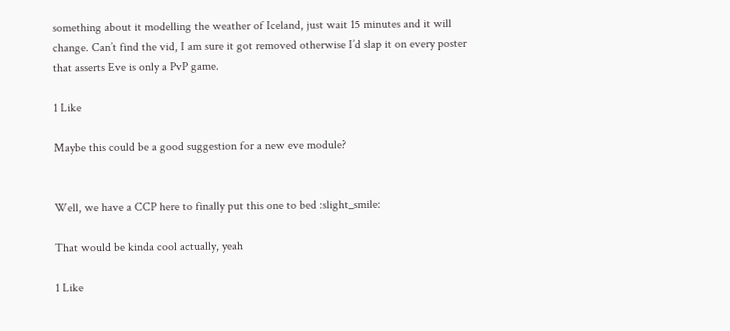something about it modelling the weather of Iceland, just wait 15 minutes and it will change. Can’t find the vid, I am sure it got removed otherwise I’d slap it on every poster that asserts Eve is only a PvP game.

1 Like

Maybe this could be a good suggestion for a new eve module?


Well, we have a CCP here to finally put this one to bed :slight_smile:

That would be kinda cool actually, yeah

1 Like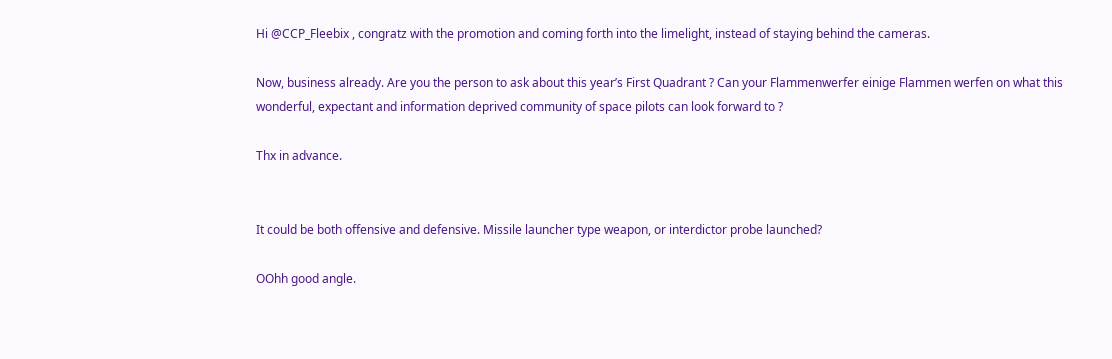Hi @CCP_Fleebix , congratz with the promotion and coming forth into the limelight, instead of staying behind the cameras.

Now, business already. Are you the person to ask about this year’s First Quadrant ? Can your Flammenwerfer einige Flammen werfen on what this wonderful, expectant and information deprived community of space pilots can look forward to ?

Thx in advance.


It could be both offensive and defensive. Missile launcher type weapon, or interdictor probe launched?

OOhh good angle.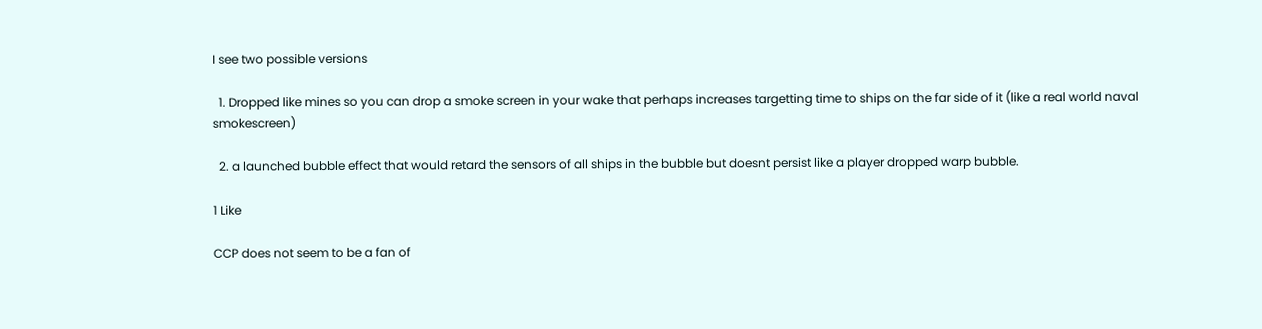I see two possible versions

  1. Dropped like mines so you can drop a smoke screen in your wake that perhaps increases targetting time to ships on the far side of it (like a real world naval smokescreen)

  2. a launched bubble effect that would retard the sensors of all ships in the bubble but doesnt persist like a player dropped warp bubble.

1 Like

CCP does not seem to be a fan of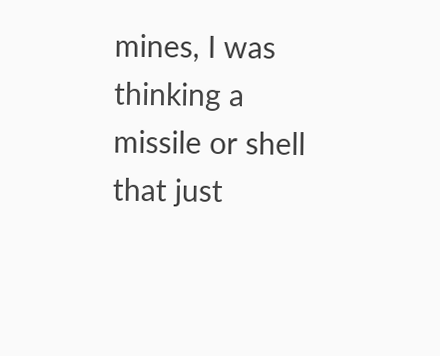mines, I was thinking a missile or shell that just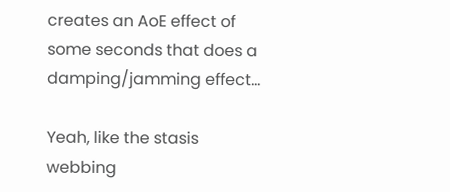creates an AoE effect of some seconds that does a damping/jamming effect…

Yeah, like the stasis webbing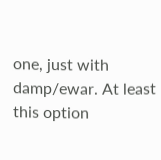one, just with damp/ewar. At least this option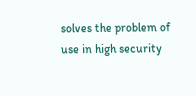solves the problem of use in high security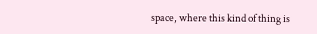space, where this kind of thing is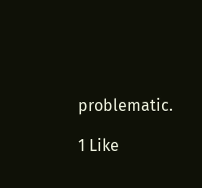problematic.

1 Like